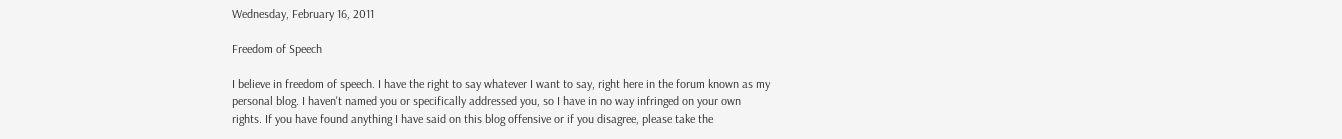Wednesday, February 16, 2011

Freedom of Speech

I believe in freedom of speech. I have the right to say whatever I want to say, right here in the forum known as my personal blog. I haven't named you or specifically addressed you, so I have in no way infringed on your own rights. If you have found anything I have said on this blog offensive or if you disagree, please take the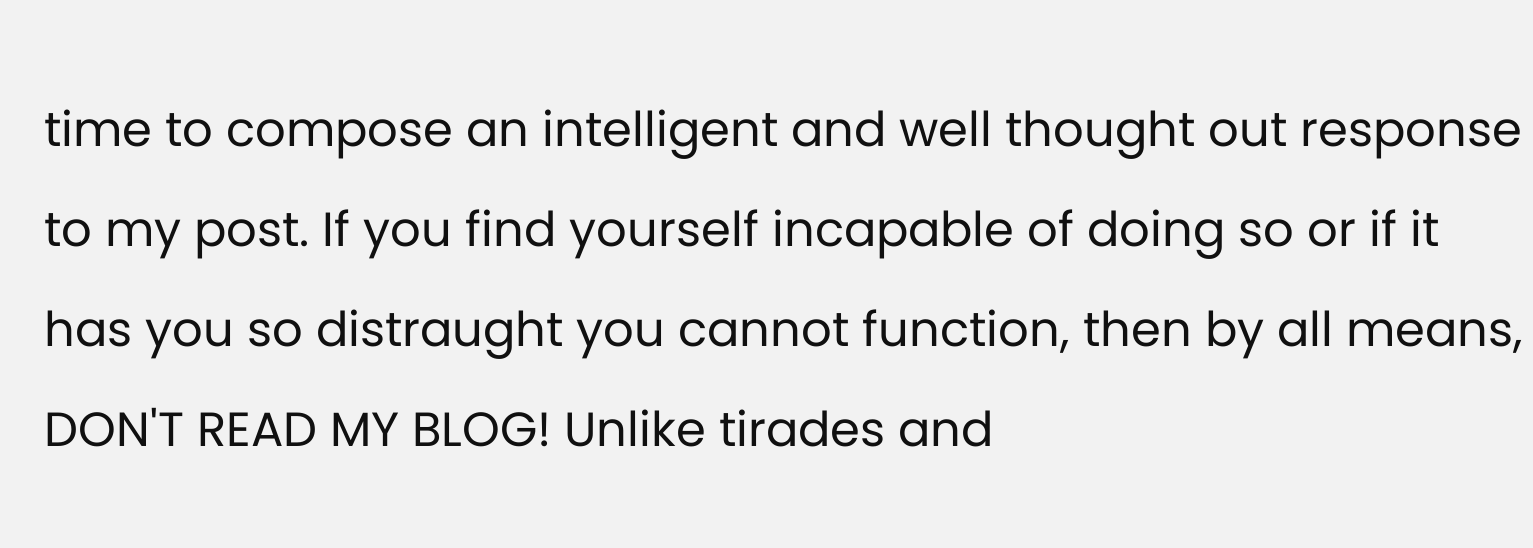time to compose an intelligent and well thought out response to my post. If you find yourself incapable of doing so or if it has you so distraught you cannot function, then by all means, DON'T READ MY BLOG! Unlike tirades and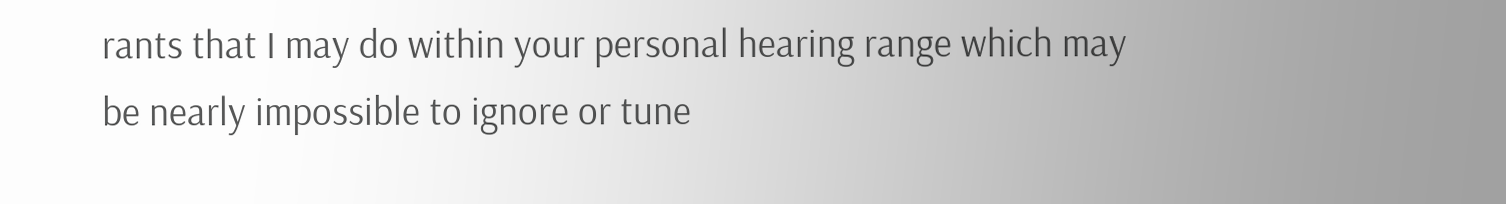rants that I may do within your personal hearing range which may be nearly impossible to ignore or tune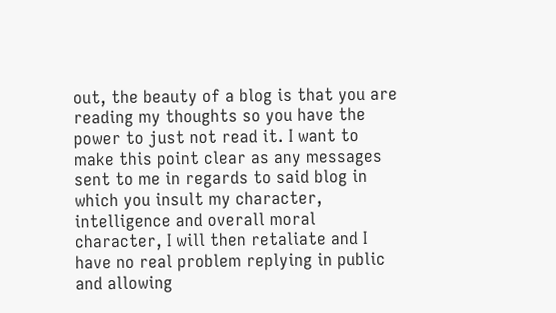out, the beauty of a blog is that you are reading my thoughts so you have the power to just not read it. I want to make this point clear as any messages sent to me in regards to said blog in which you insult my character, intelligence and overall moral character, I will then retaliate and I have no real problem replying in public and allowing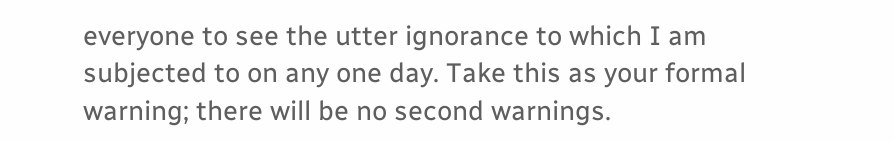everyone to see the utter ignorance to which I am subjected to on any one day. Take this as your formal warning; there will be no second warnings.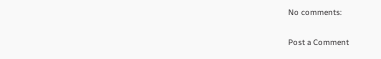No comments:

Post a Comment